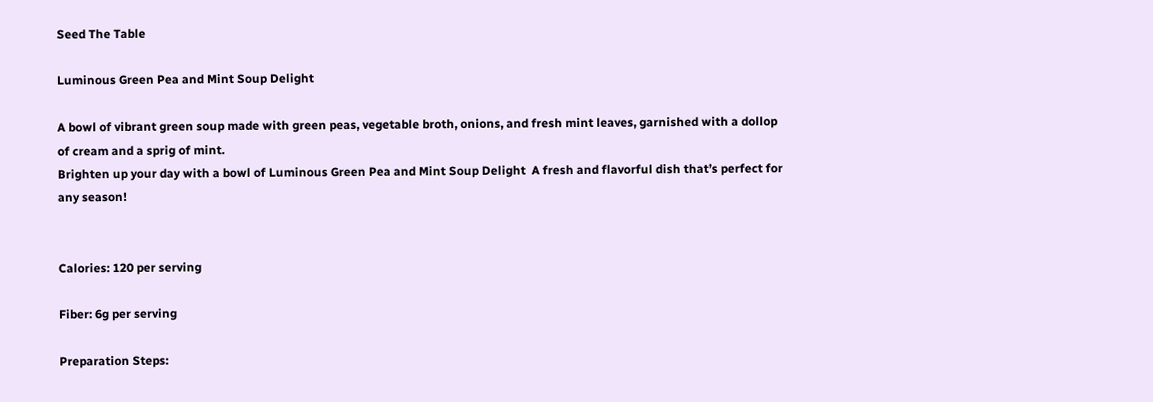Seed The Table

Luminous Green Pea and Mint Soup Delight

A bowl of vibrant green soup made with green peas, vegetable broth, onions, and fresh mint leaves, garnished with a dollop of cream and a sprig of mint.
Brighten up your day with a bowl of Luminous Green Pea and Mint Soup Delight  A fresh and flavorful dish that’s perfect for any season!


Calories: 120 per serving

Fiber: 6g per serving

Preparation Steps: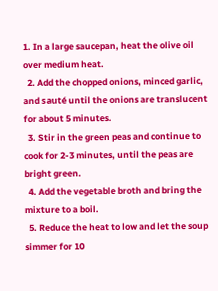1. In a large saucepan, heat the olive oil over medium heat.
  2. Add the chopped onions, minced garlic, and sauté until the onions are translucent for about 5 minutes.
  3. Stir in the green peas and continue to cook for 2-3 minutes, until the peas are bright green.
  4. Add the vegetable broth and bring the mixture to a boil.
  5. Reduce the heat to low and let the soup simmer for 10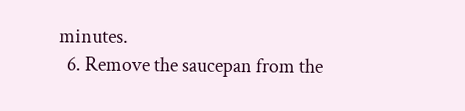minutes.
  6. Remove the saucepan from the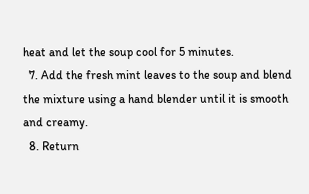heat and let the soup cool for 5 minutes.
  7. Add the fresh mint leaves to the soup and blend the mixture using a hand blender until it is smooth and creamy.
  8. Return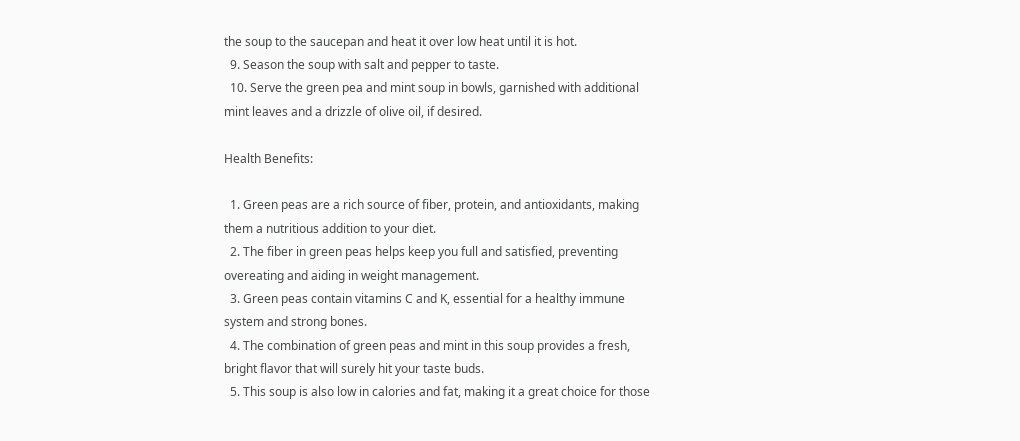the soup to the saucepan and heat it over low heat until it is hot.
  9. Season the soup with salt and pepper to taste.
  10. Serve the green pea and mint soup in bowls, garnished with additional mint leaves and a drizzle of olive oil, if desired.

Health Benefits:

  1. Green peas are a rich source of fiber, protein, and antioxidants, making them a nutritious addition to your diet.
  2. The fiber in green peas helps keep you full and satisfied, preventing overeating and aiding in weight management.
  3. Green peas contain vitamins C and K, essential for a healthy immune system and strong bones.
  4. The combination of green peas and mint in this soup provides a fresh, bright flavor that will surely hit your taste buds.
  5. This soup is also low in calories and fat, making it a great choice for those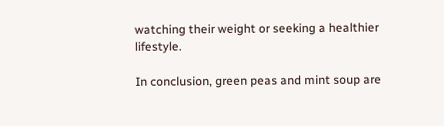watching their weight or seeking a healthier lifestyle.

In conclusion, green peas and mint soup are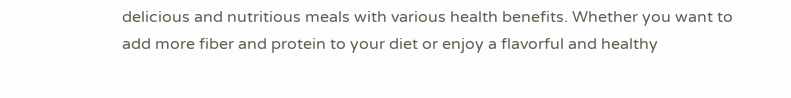delicious and nutritious meals with various health benefits. Whether you want to add more fiber and protein to your diet or enjoy a flavorful and healthy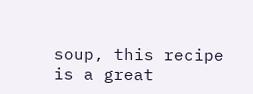soup, this recipe is a great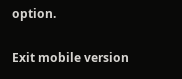option.

Exit mobile version